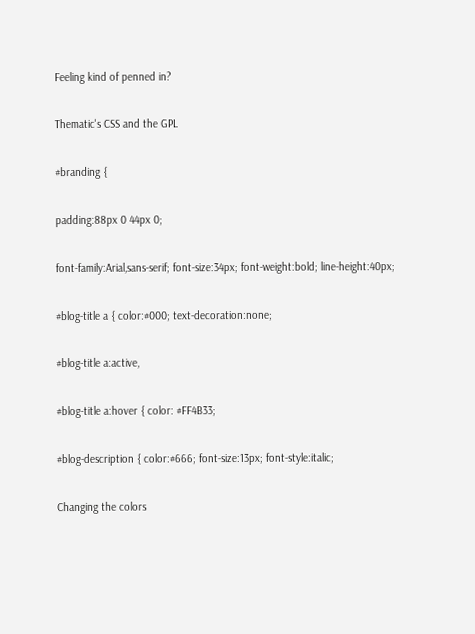Feeling kind of penned in?

Thematic's CSS and the GPL

#branding {

padding:88px 0 44px 0;

font-family:Arial,sans-serif; font-size:34px; font-weight:bold; line-height:40px;

#blog-title a { color:#000; text-decoration:none;

#blog-title a:active,

#blog-title a:hover { color: #FF4B33;

#blog-description { color:#666; font-size:13px; font-style:italic;

Changing the colors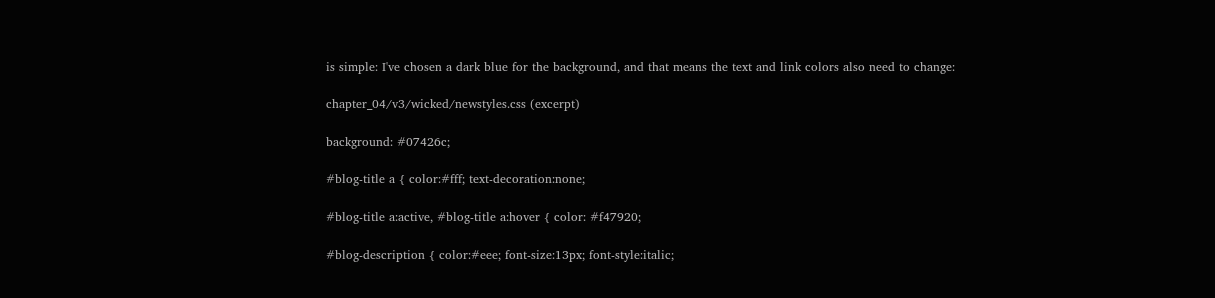is simple: I've chosen a dark blue for the background, and that means the text and link colors also need to change:

chapter_04/v3/wicked/newstyles.css (excerpt)

background: #07426c;

#blog-title a { color:#fff; text-decoration:none;

#blog-title a:active, #blog-title a:hover { color: #f47920;

#blog-description { color:#eee; font-size:13px; font-style:italic;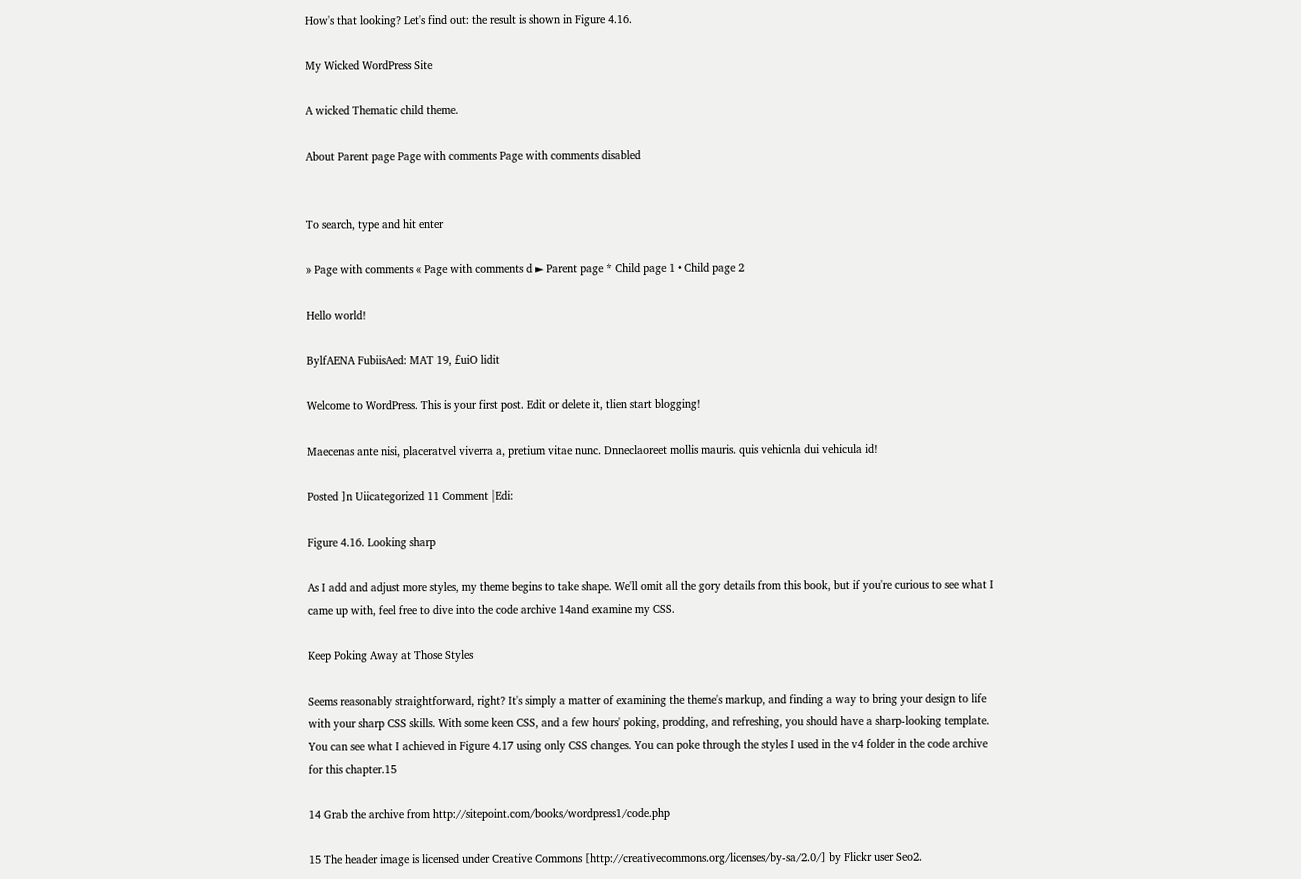How's that looking? Let's find out: the result is shown in Figure 4.16.

My Wicked WordPress Site

A wicked Thematic child theme.

About Parent page Page with comments Page with comments disabled


To search, type and hit enter

» Page with comments « Page with comments d ► Parent page * Child page 1 • Child page 2

Hello world!

BylfAENA FubiisAed: MAT 19, £uiO lidit

Welcome to WordPress. This is your first post. Edit or delete it, tlien start blogging!

Maecenas ante nisi, placeratvel viverra a, pretium vitae nunc. Dnneclaoreet mollis mauris. quis vehicnla dui vehicula id!

Posted ]n Uiicategorized 11 Comment |Edi:

Figure 4.16. Looking sharp

As I add and adjust more styles, my theme begins to take shape. We'll omit all the gory details from this book, but if you're curious to see what I came up with, feel free to dive into the code archive 14and examine my CSS.

Keep Poking Away at Those Styles

Seems reasonably straightforward, right? It's simply a matter of examining the theme's markup, and finding a way to bring your design to life with your sharp CSS skills. With some keen CSS, and a few hours' poking, prodding, and refreshing, you should have a sharp-looking template. You can see what I achieved in Figure 4.17 using only CSS changes. You can poke through the styles I used in the v4 folder in the code archive for this chapter.15

14 Grab the archive from http://sitepoint.com/books/wordpress1/code.php

15 The header image is licensed under Creative Commons [http://creativecommons.org/licenses/by-sa/2.0/] by Flickr user Seo2.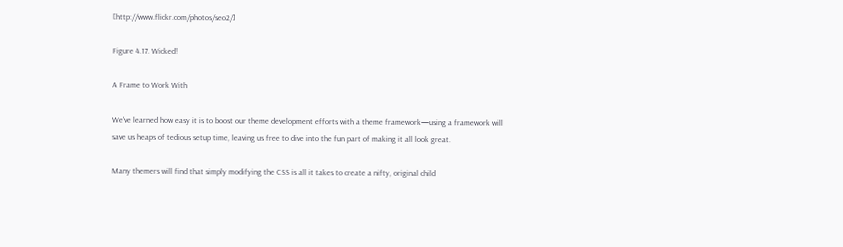[http://www.flickr.com/photos/seo2/]

Figure 4.17. Wicked!

A Frame to Work With

We've learned how easy it is to boost our theme development efforts with a theme framework—using a framework will save us heaps of tedious setup time, leaving us free to dive into the fun part of making it all look great.

Many themers will find that simply modifying the CSS is all it takes to create a nifty, original child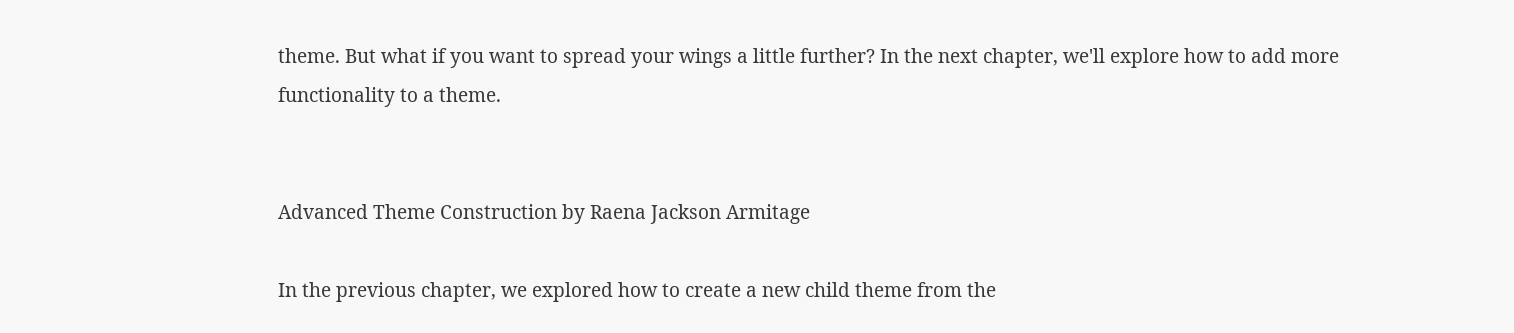theme. But what if you want to spread your wings a little further? In the next chapter, we'll explore how to add more functionality to a theme.


Advanced Theme Construction by Raena Jackson Armitage

In the previous chapter, we explored how to create a new child theme from the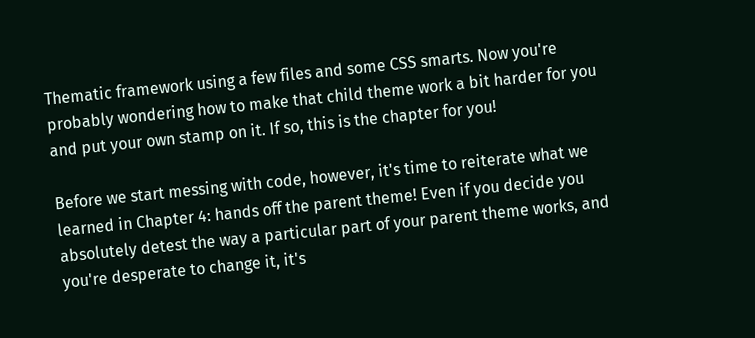Thematic framework using a few files and some CSS smarts. Now you're probably wondering how to make that child theme work a bit harder for you and put your own stamp on it. If so, this is the chapter for you!

Before we start messing with code, however, it's time to reiterate what we learned in Chapter 4: hands off the parent theme! Even if you decide you absolutely detest the way a particular part of your parent theme works, and you're desperate to change it, it's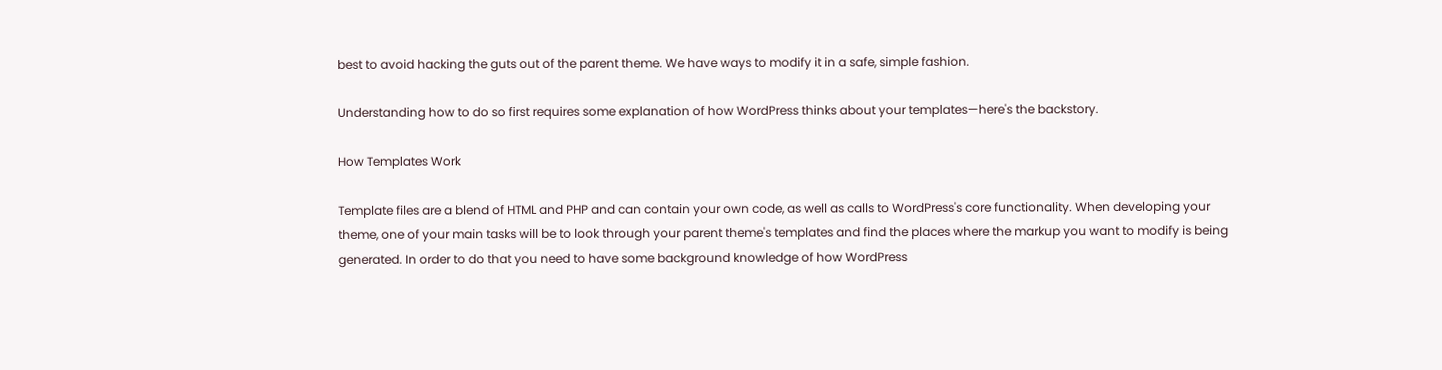best to avoid hacking the guts out of the parent theme. We have ways to modify it in a safe, simple fashion.

Understanding how to do so first requires some explanation of how WordPress thinks about your templates—here's the backstory.

How Templates Work

Template files are a blend of HTML and PHP and can contain your own code, as well as calls to WordPress's core functionality. When developing your theme, one of your main tasks will be to look through your parent theme's templates and find the places where the markup you want to modify is being generated. In order to do that you need to have some background knowledge of how WordPress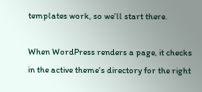templates work, so we'll start there.

When WordPress renders a page, it checks in the active theme's directory for the right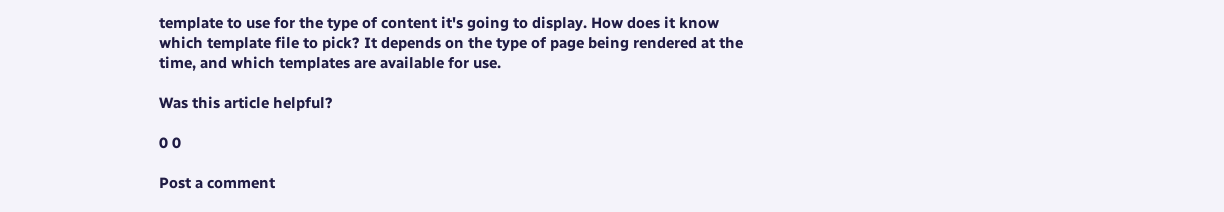template to use for the type of content it's going to display. How does it know which template file to pick? It depends on the type of page being rendered at the time, and which templates are available for use.

Was this article helpful?

0 0

Post a comment